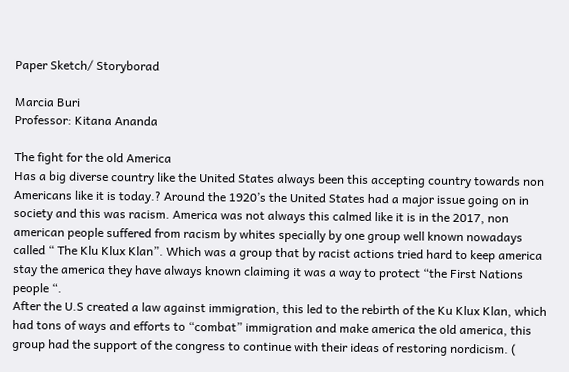Paper Sketch/ Storyborad

Marcia Buri
Professor: Kitana Ananda

The fight for the old America
Has a big diverse country like the United States always been this accepting country towards non Americans like it is today.? Around the 1920’s the United States had a major issue going on in society and this was racism. America was not always this calmed like it is in the 2017, non american people suffered from racism by whites specially by one group well known nowadays called “ The Klu Klux Klan”. Which was a group that by racist actions tried hard to keep america stay the america they have always known claiming it was a way to protect “the First Nations people “.
After the U.S created a law against immigration, this led to the rebirth of the Ku Klux Klan, which had tons of ways and efforts to “combat” immigration and make america the old america, this group had the support of the congress to continue with their ideas of restoring nordicism. (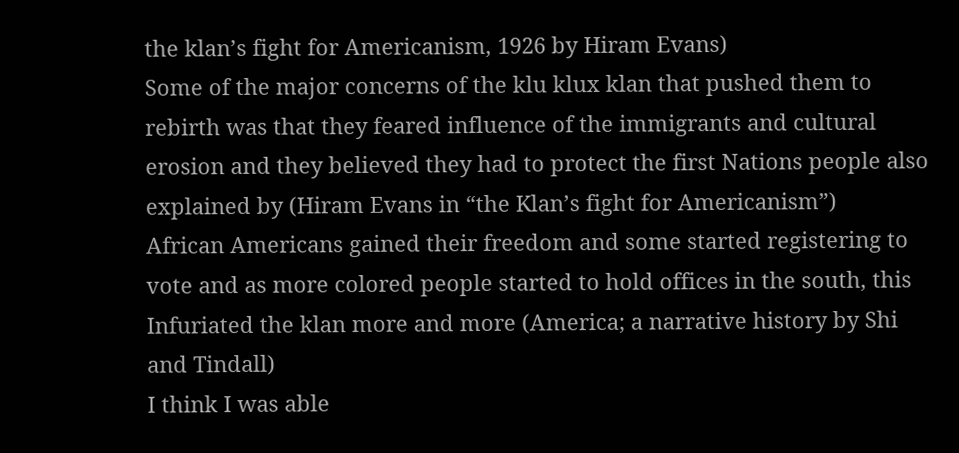the klan’s fight for Americanism, 1926 by Hiram Evans)
Some of the major concerns of the klu klux klan that pushed them to rebirth was that they feared influence of the immigrants and cultural erosion and they believed they had to protect the first Nations people also explained by (Hiram Evans in “the Klan’s fight for Americanism”)
African Americans gained their freedom and some started registering to vote and as more colored people started to hold offices in the south, this Infuriated the klan more and more (America; a narrative history by Shi and Tindall)
I think I was able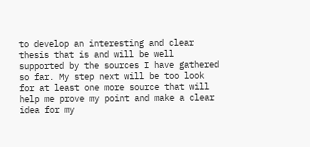to develop an interesting and clear thesis that is and will be well supported by the sources I have gathered so far. My step next will be too look for at least one more source that will help me prove my point and make a clear idea for my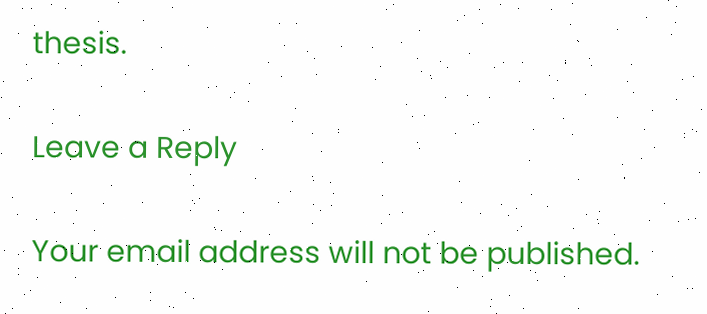thesis.

Leave a Reply

Your email address will not be published.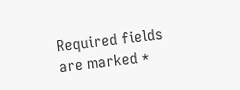Required fields are marked *